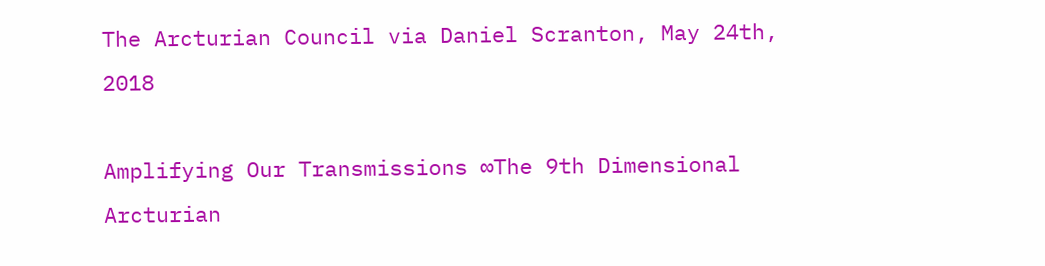The Arcturian Council via Daniel Scranton, May 24th, 2018

Amplifying Our Transmissions ∞The 9th Dimensional Arcturian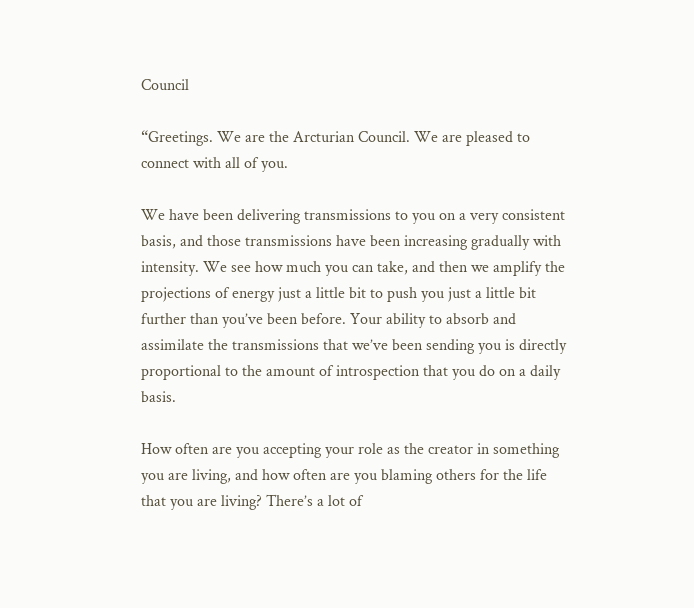Council

“Greetings. We are the Arcturian Council. We are pleased to connect with all of you.

We have been delivering transmissions to you on a very consistent basis, and those transmissions have been increasing gradually with intensity. We see how much you can take, and then we amplify the projections of energy just a little bit to push you just a little bit further than you’ve been before. Your ability to absorb and assimilate the transmissions that we’ve been sending you is directly proportional to the amount of introspection that you do on a daily basis.

How often are you accepting your role as the creator in something you are living, and how often are you blaming others for the life that you are living? There’s a lot of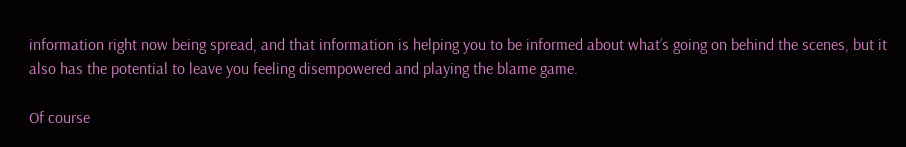information right now being spread, and that information is helping you to be informed about what’s going on behind the scenes, but it also has the potential to leave you feeling disempowered and playing the blame game.

Of course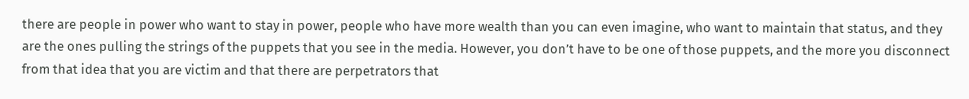there are people in power who want to stay in power, people who have more wealth than you can even imagine, who want to maintain that status, and they are the ones pulling the strings of the puppets that you see in the media. However, you don’t have to be one of those puppets, and the more you disconnect from that idea that you are victim and that there are perpetrators that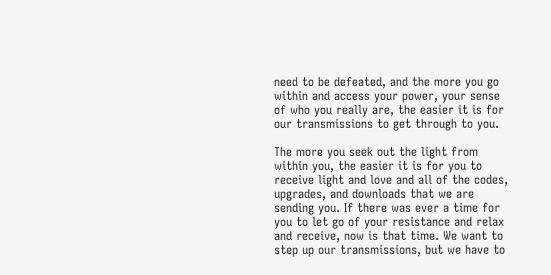need to be defeated, and the more you go within and access your power, your sense of who you really are, the easier it is for our transmissions to get through to you.

The more you seek out the light from within you, the easier it is for you to receive light and love and all of the codes, upgrades, and downloads that we are sending you. If there was ever a time for you to let go of your resistance and relax and receive, now is that time. We want to step up our transmissions, but we have to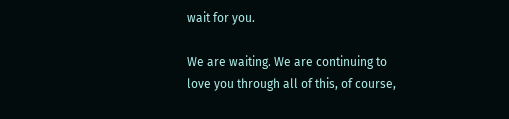wait for you.

We are waiting. We are continuing to love you through all of this, of course,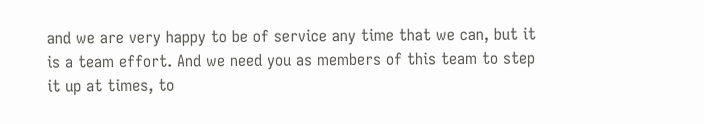and we are very happy to be of service any time that we can, but it is a team effort. And we need you as members of this team to step it up at times, to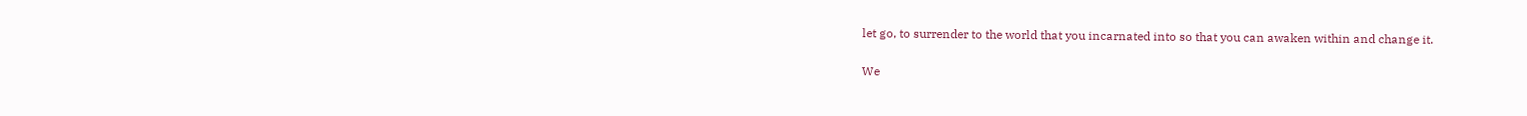let go, to surrender to the world that you incarnated into so that you can awaken within and change it.

We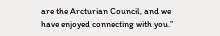are the Arcturian Council, and we have enjoyed connecting with you.”